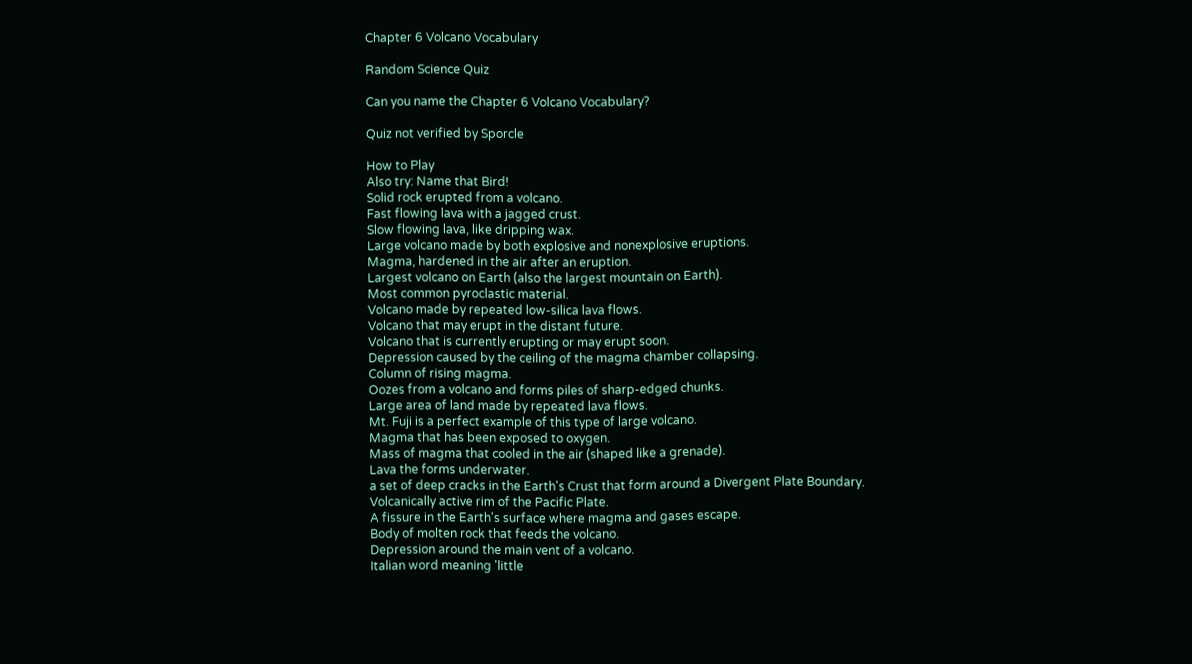Chapter 6 Volcano Vocabulary

Random Science Quiz

Can you name the Chapter 6 Volcano Vocabulary?

Quiz not verified by Sporcle

How to Play
Also try: Name that Bird!
Solid rock erupted from a volcano.
Fast flowing lava with a jagged crust.
Slow flowing lava, like dripping wax.
Large volcano made by both explosive and nonexplosive eruptions.
Magma, hardened in the air after an eruption.
Largest volcano on Earth (also the largest mountain on Earth).
Most common pyroclastic material.
Volcano made by repeated low-silica lava flows.
Volcano that may erupt in the distant future.
Volcano that is currently erupting or may erupt soon.
Depression caused by the ceiling of the magma chamber collapsing.
Column of rising magma.
Oozes from a volcano and forms piles of sharp-edged chunks.
Large area of land made by repeated lava flows.
Mt. Fuji is a perfect example of this type of large volcano.
Magma that has been exposed to oxygen.
Mass of magma that cooled in the air (shaped like a grenade).
Lava the forms underwater.
a set of deep cracks in the Earth's Crust that form around a Divergent Plate Boundary.
Volcanically active rim of the Pacific Plate.
A fissure in the Earth's surface where magma and gases escape.
Body of molten rock that feeds the volcano.
Depression around the main vent of a volcano.
Italian word meaning 'little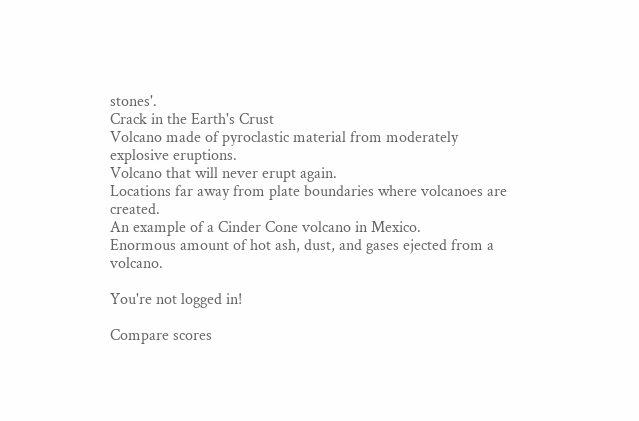stones'.
Crack in the Earth's Crust
Volcano made of pyroclastic material from moderately explosive eruptions.
Volcano that will never erupt again.
Locations far away from plate boundaries where volcanoes are created.
An example of a Cinder Cone volcano in Mexico.
Enormous amount of hot ash, dust, and gases ejected from a volcano.

You're not logged in!

Compare scores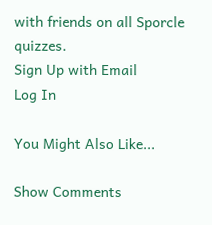with friends on all Sporcle quizzes.
Sign Up with Email
Log In

You Might Also Like...

Show Comments